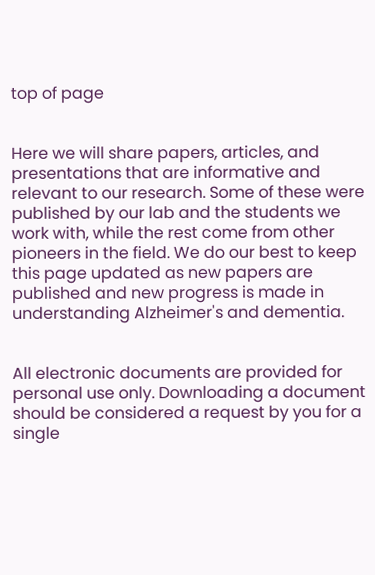top of page


Here we will share papers, articles, and presentations that are informative and relevant to our research. Some of these were published by our lab and the students we work with, while the rest come from other pioneers in the field. We do our best to keep this page updated as new papers are published and new progress is made in understanding Alzheimer's and dementia.


All electronic documents are provided for personal use only. Downloading a document should be considered a request by you for a single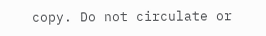copy. Do not circulate or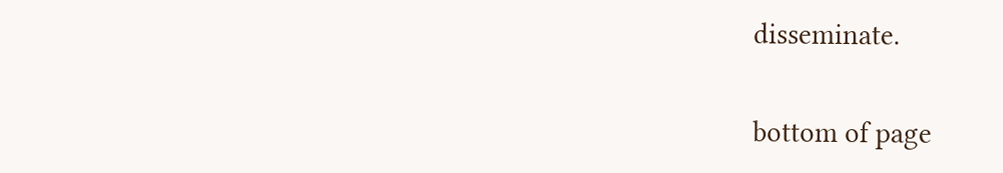disseminate.

bottom of page